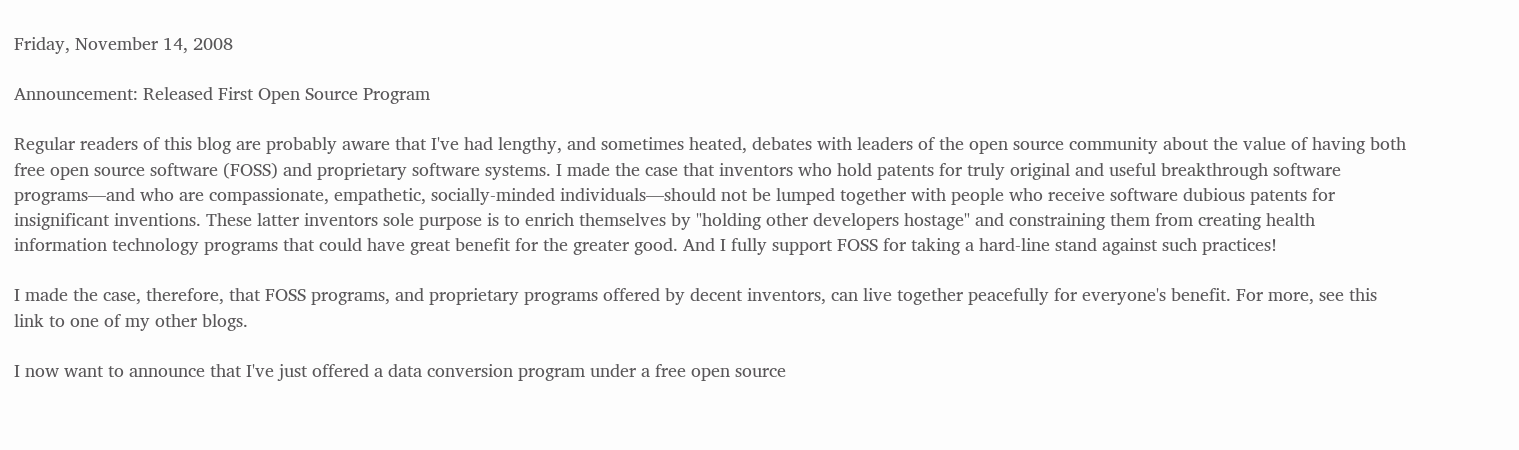Friday, November 14, 2008

Announcement: Released First Open Source Program

Regular readers of this blog are probably aware that I've had lengthy, and sometimes heated, debates with leaders of the open source community about the value of having both free open source software (FOSS) and proprietary software systems. I made the case that inventors who hold patents for truly original and useful breakthrough software programs—and who are compassionate, empathetic, socially-minded individuals—should not be lumped together with people who receive software dubious patents for insignificant inventions. These latter inventors sole purpose is to enrich themselves by "holding other developers hostage" and constraining them from creating health information technology programs that could have great benefit for the greater good. And I fully support FOSS for taking a hard-line stand against such practices!

I made the case, therefore, that FOSS programs, and proprietary programs offered by decent inventors, can live together peacefully for everyone's benefit. For more, see this link to one of my other blogs.

I now want to announce that I've just offered a data conversion program under a free open source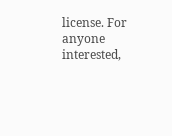license. For anyone interested,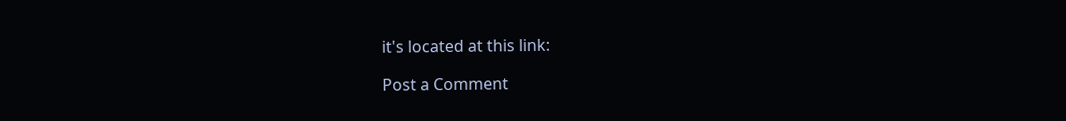it's located at this link:

Post a Comment